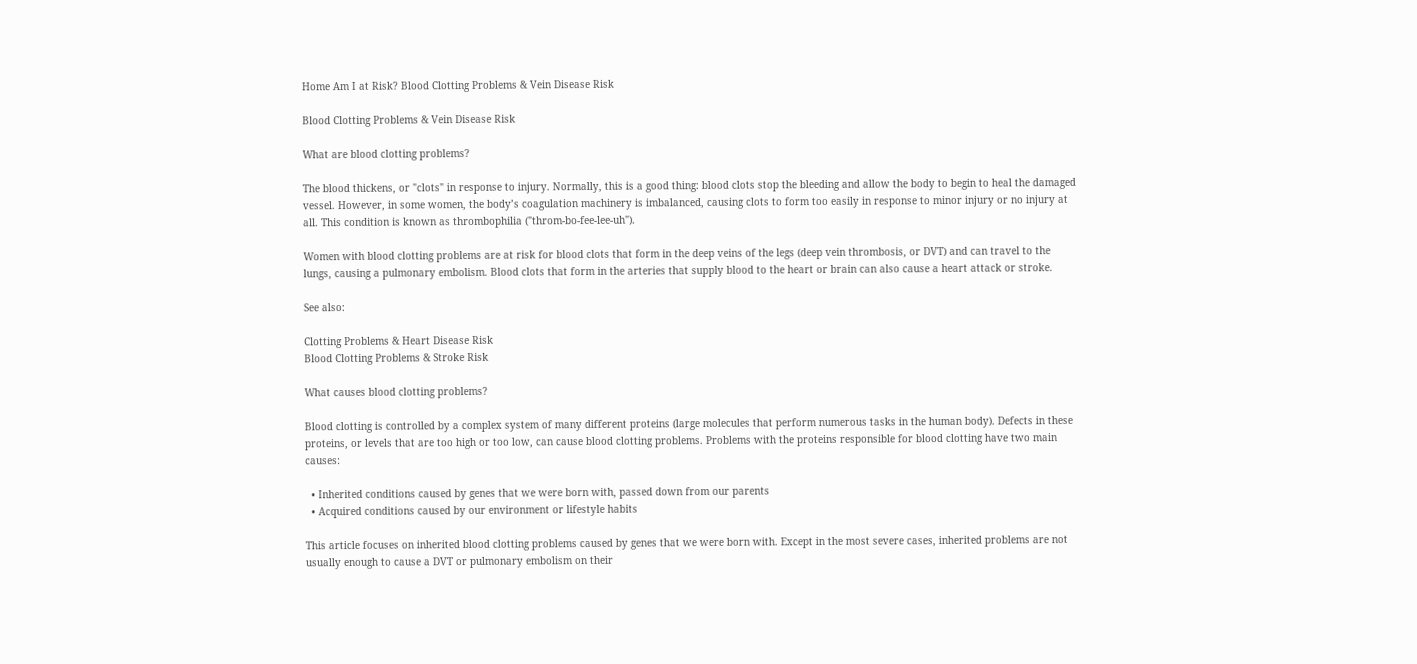Home Am I at Risk? Blood Clotting Problems & Vein Disease Risk

Blood Clotting Problems & Vein Disease Risk

What are blood clotting problems?

The blood thickens, or "clots" in response to injury. Normally, this is a good thing: blood clots stop the bleeding and allow the body to begin to heal the damaged vessel. However, in some women, the body’s coagulation machinery is imbalanced, causing clots to form too easily in response to minor injury or no injury at all. This condition is known as thrombophilia ("throm-bo-fee-lee-uh").

Women with blood clotting problems are at risk for blood clots that form in the deep veins of the legs (deep vein thrombosis, or DVT) and can travel to the lungs, causing a pulmonary embolism. Blood clots that form in the arteries that supply blood to the heart or brain can also cause a heart attack or stroke.

See also:

Clotting Problems & Heart Disease Risk
Blood Clotting Problems & Stroke Risk

What causes blood clotting problems?

Blood clotting is controlled by a complex system of many different proteins (large molecules that perform numerous tasks in the human body). Defects in these proteins, or levels that are too high or too low, can cause blood clotting problems. Problems with the proteins responsible for blood clotting have two main causes:

  • Inherited conditions caused by genes that we were born with, passed down from our parents
  • Acquired conditions caused by our environment or lifestyle habits

This article focuses on inherited blood clotting problems caused by genes that we were born with. Except in the most severe cases, inherited problems are not usually enough to cause a DVT or pulmonary embolism on their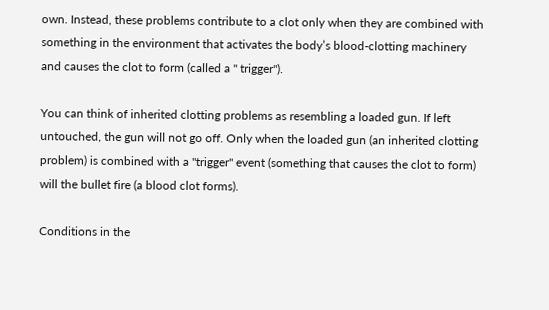own. Instead, these problems contribute to a clot only when they are combined with something in the environment that activates the body’s blood-clotting machinery and causes the clot to form (called a " trigger").

You can think of inherited clotting problems as resembling a loaded gun. If left untouched, the gun will not go off. Only when the loaded gun (an inherited clotting problem) is combined with a "trigger" event (something that causes the clot to form) will the bullet fire (a blood clot forms).

Conditions in the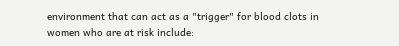environment that can act as a "trigger" for blood clots in women who are at risk include: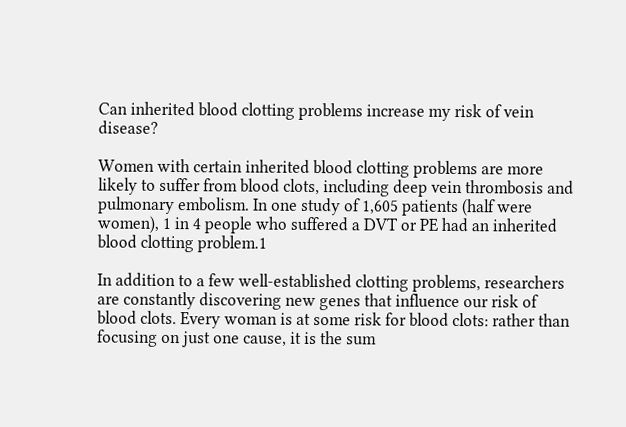Can inherited blood clotting problems increase my risk of vein disease?

Women with certain inherited blood clotting problems are more likely to suffer from blood clots, including deep vein thrombosis and pulmonary embolism. In one study of 1,605 patients (half were women), 1 in 4 people who suffered a DVT or PE had an inherited blood clotting problem.1

In addition to a few well-established clotting problems, researchers are constantly discovering new genes that influence our risk of blood clots. Every woman is at some risk for blood clots: rather than focusing on just one cause, it is the sum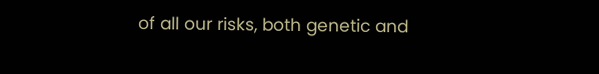of all our risks, both genetic and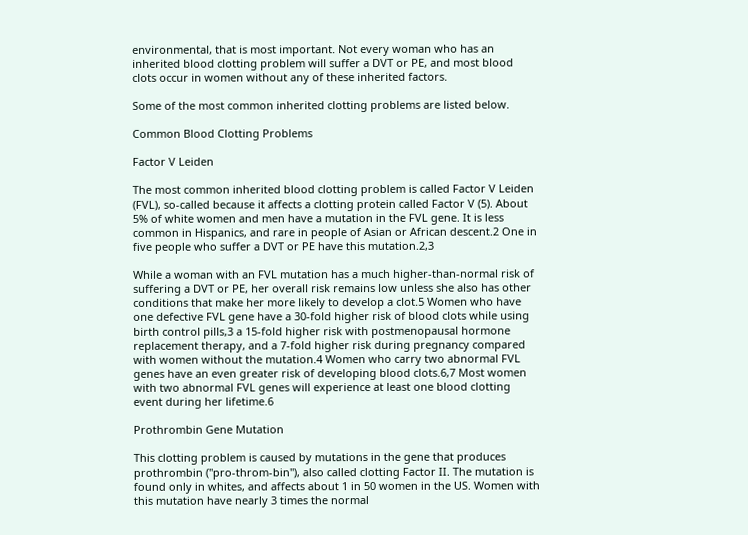environmental, that is most important. Not every woman who has an inherited blood clotting problem will suffer a DVT or PE, and most blood clots occur in women without any of these inherited factors.

Some of the most common inherited clotting problems are listed below.

Common Blood Clotting Problems

Factor V Leiden

The most common inherited blood clotting problem is called Factor V Leiden (FVL), so-called because it affects a clotting protein called Factor V (5). About 5% of white women and men have a mutation in the FVL gene. It is less common in Hispanics, and rare in people of Asian or African descent.2 One in five people who suffer a DVT or PE have this mutation.2,3

While a woman with an FVL mutation has a much higher-than-normal risk of suffering a DVT or PE, her overall risk remains low unless she also has other conditions that make her more likely to develop a clot.5 Women who have one defective FVL gene have a 30-fold higher risk of blood clots while using birth control pills,3 a 15-fold higher risk with postmenopausal hormone replacement therapy, and a 7-fold higher risk during pregnancy compared with women without the mutation.4 Women who carry two abnormal FVL genes have an even greater risk of developing blood clots.6,7 Most women with two abnormal FVL genes will experience at least one blood clotting event during her lifetime.6

Prothrombin Gene Mutation

This clotting problem is caused by mutations in the gene that produces prothrombin ("pro-throm-bin"), also called clotting Factor II. The mutation is found only in whites, and affects about 1 in 50 women in the US. Women with this mutation have nearly 3 times the normal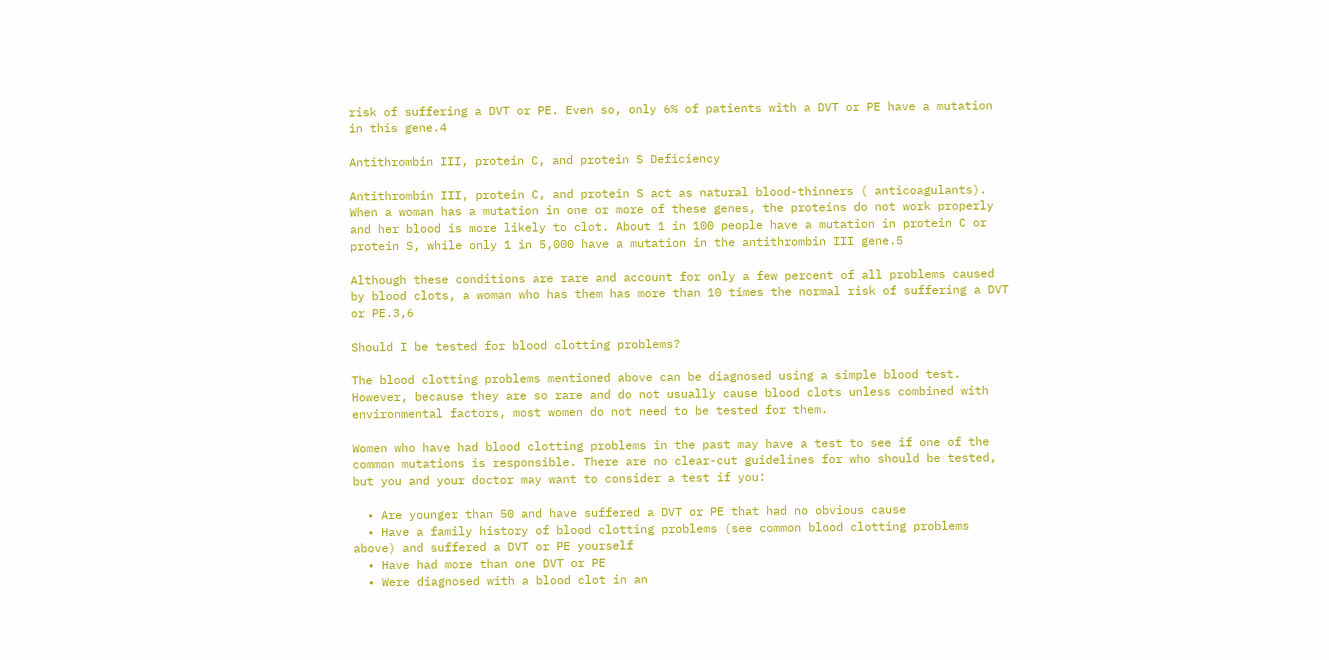risk of suffering a DVT or PE. Even so, only 6% of patients with a DVT or PE have a mutation in this gene.4

Antithrombin III, protein C, and protein S Deficiency

Antithrombin III, protein C, and protein S act as natural blood-thinners ( anticoagulants). When a woman has a mutation in one or more of these genes, the proteins do not work properly and her blood is more likely to clot. About 1 in 100 people have a mutation in protein C or protein S, while only 1 in 5,000 have a mutation in the antithrombin III gene.5

Although these conditions are rare and account for only a few percent of all problems caused by blood clots, a woman who has them has more than 10 times the normal risk of suffering a DVT or PE.3,6

Should I be tested for blood clotting problems?

The blood clotting problems mentioned above can be diagnosed using a simple blood test. However, because they are so rare and do not usually cause blood clots unless combined with environmental factors, most women do not need to be tested for them.

Women who have had blood clotting problems in the past may have a test to see if one of the common mutations is responsible. There are no clear-cut guidelines for who should be tested, but you and your doctor may want to consider a test if you:

  • Are younger than 50 and have suffered a DVT or PE that had no obvious cause
  • Have a family history of blood clotting problems (see common blood clotting problems above) and suffered a DVT or PE yourself
  • Have had more than one DVT or PE
  • Were diagnosed with a blood clot in an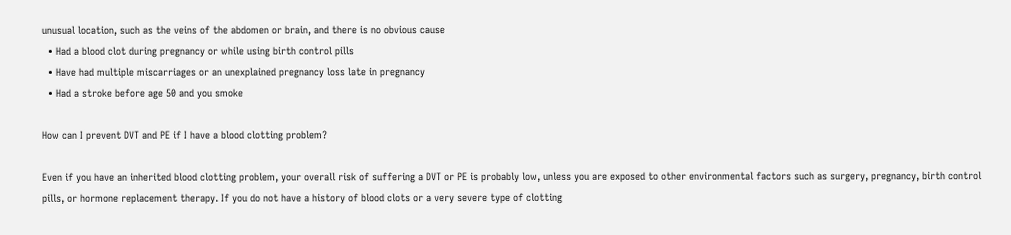unusual location, such as the veins of the abdomen or brain, and there is no obvious cause
  • Had a blood clot during pregnancy or while using birth control pills
  • Have had multiple miscarriages or an unexplained pregnancy loss late in pregnancy
  • Had a stroke before age 50 and you smoke

How can I prevent DVT and PE if I have a blood clotting problem?

Even if you have an inherited blood clotting problem, your overall risk of suffering a DVT or PE is probably low, unless you are exposed to other environmental factors such as surgery, pregnancy, birth control pills, or hormone replacement therapy. If you do not have a history of blood clots or a very severe type of clotting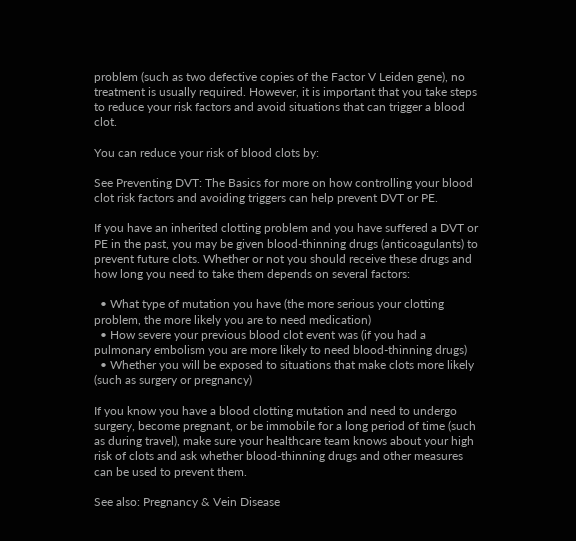problem (such as two defective copies of the Factor V Leiden gene), no treatment is usually required. However, it is important that you take steps to reduce your risk factors and avoid situations that can trigger a blood clot.

You can reduce your risk of blood clots by:

See Preventing DVT: The Basics for more on how controlling your blood clot risk factors and avoiding triggers can help prevent DVT or PE.

If you have an inherited clotting problem and you have suffered a DVT or PE in the past, you may be given blood-thinning drugs (anticoagulants) to prevent future clots. Whether or not you should receive these drugs and how long you need to take them depends on several factors:

  • What type of mutation you have (the more serious your clotting problem, the more likely you are to need medication)
  • How severe your previous blood clot event was (if you had a pulmonary embolism you are more likely to need blood-thinning drugs)
  • Whether you will be exposed to situations that make clots more likely (such as surgery or pregnancy)

If you know you have a blood clotting mutation and need to undergo surgery, become pregnant, or be immobile for a long period of time (such as during travel), make sure your healthcare team knows about your high risk of clots and ask whether blood-thinning drugs and other measures can be used to prevent them.

See also: Pregnancy & Vein Disease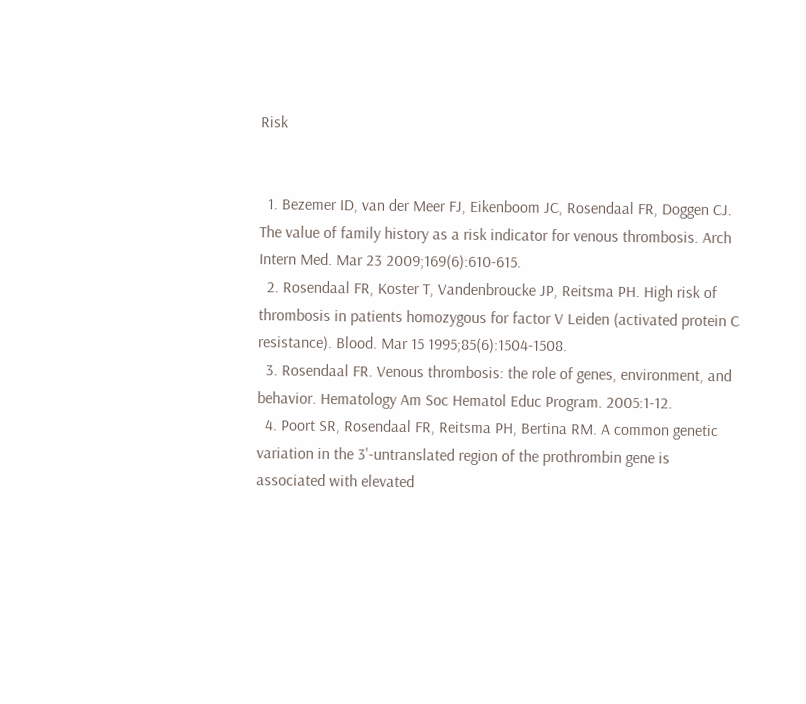Risk


  1. Bezemer ID, van der Meer FJ, Eikenboom JC, Rosendaal FR, Doggen CJ. The value of family history as a risk indicator for venous thrombosis. Arch Intern Med. Mar 23 2009;169(6):610-615.
  2. Rosendaal FR, Koster T, Vandenbroucke JP, Reitsma PH. High risk of thrombosis in patients homozygous for factor V Leiden (activated protein C resistance). Blood. Mar 15 1995;85(6):1504-1508.
  3. Rosendaal FR. Venous thrombosis: the role of genes, environment, and behavior. Hematology Am Soc Hematol Educ Program. 2005:1-12.
  4. Poort SR, Rosendaal FR, Reitsma PH, Bertina RM. A common genetic variation in the 3'-untranslated region of the prothrombin gene is associated with elevated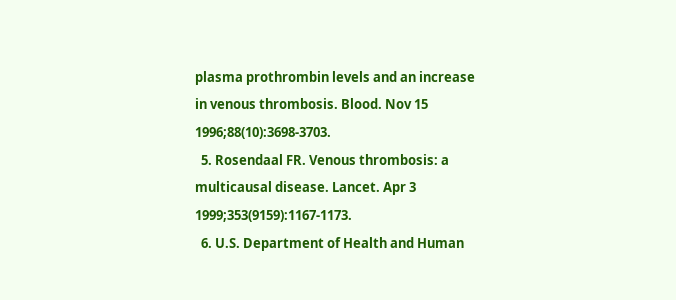plasma prothrombin levels and an increase in venous thrombosis. Blood. Nov 15 1996;88(10):3698-3703.
  5. Rosendaal FR. Venous thrombosis: a multicausal disease. Lancet. Apr 3 1999;353(9159):1167-1173.
  6. U.S. Department of Health and Human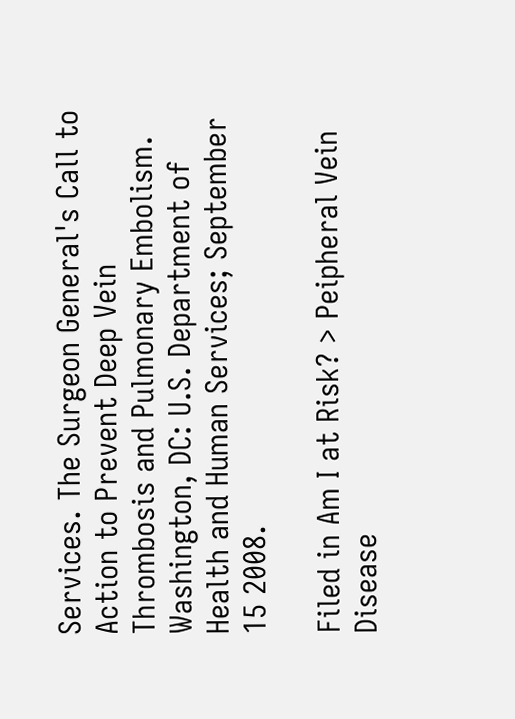Services. The Surgeon General's Call to Action to Prevent Deep Vein Thrombosis and Pulmonary Embolism. Washington, DC: U.S. Department of Health and Human Services; September 15 2008.

Filed in Am I at Risk? > Peipheral Vein Disease